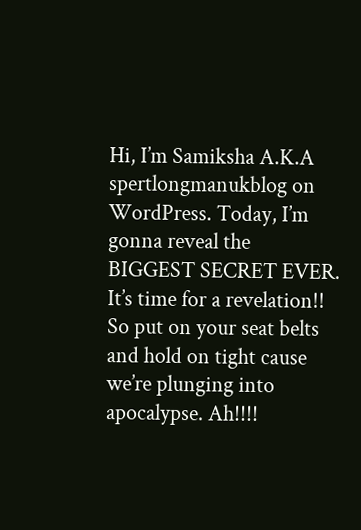Hi, I’m Samiksha A.K.A spertlongmanukblog on WordPress. Today, I’m gonna reveal the BIGGEST SECRET EVER. It’s time for a revelation!! So put on your seat belts and hold on tight cause we’re plunging into apocalypse. Ah!!!!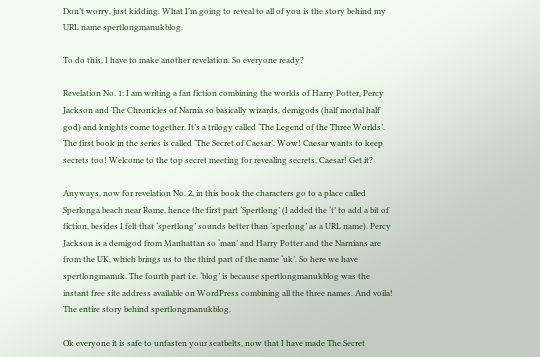Don’t worry, just kidding. What I’m going to reveal to all of you is the story behind my URL name spertlongmanukblog.

To do this, I have to make another revelation. So everyone ready?

Revelation No. 1: I am writing a fan fiction combining the worlds of Harry Potter, Percy Jackson and The Chronicles of Narnia so basically wizards, demigods (half mortal half god) and knights come together. It’s a trilogy called ‘The Legend of the Three Worlds’. The first book in the series is called ‘The Secret of Caesar’. Wow! Caesar wants to keep secrets too! Welcome to the top secret meeting for revealing secrets, Caesar! Get it?

Anyways, now for revelation No. 2, in this book the characters go to a place called Sperlonga beach near Rome, hence the first part ‘Spertlong’ (I added the ‘t’ to add a bit of fiction, besides I felt that ‘spertlong’ sounds better than ‘sperlong’ as a URL name). Percy Jackson is a demigod from Manhattan so ‘man’ and Harry Potter and the Narnians are from the UK, which brings us to the third part of the name ‘uk’. So here we have spertlongmanuk. The fourth part i.e. ‘blog’ is because spertlongmanukblog was the instant free site address available on WordPress combining all the three names. And voila! The entire story behind spertlongmanukblog.

Ok everyone it is safe to unfasten your seatbelts, now that I have made The Secret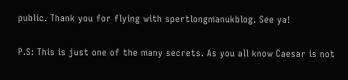public. Thank you for flying with spertlongmanukblog. See ya!

P.S: This is just one of the many secrets. As you all know Caesar is not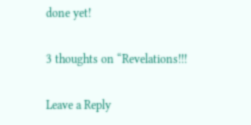done yet!

3 thoughts on “Revelations!!!

Leave a Reply